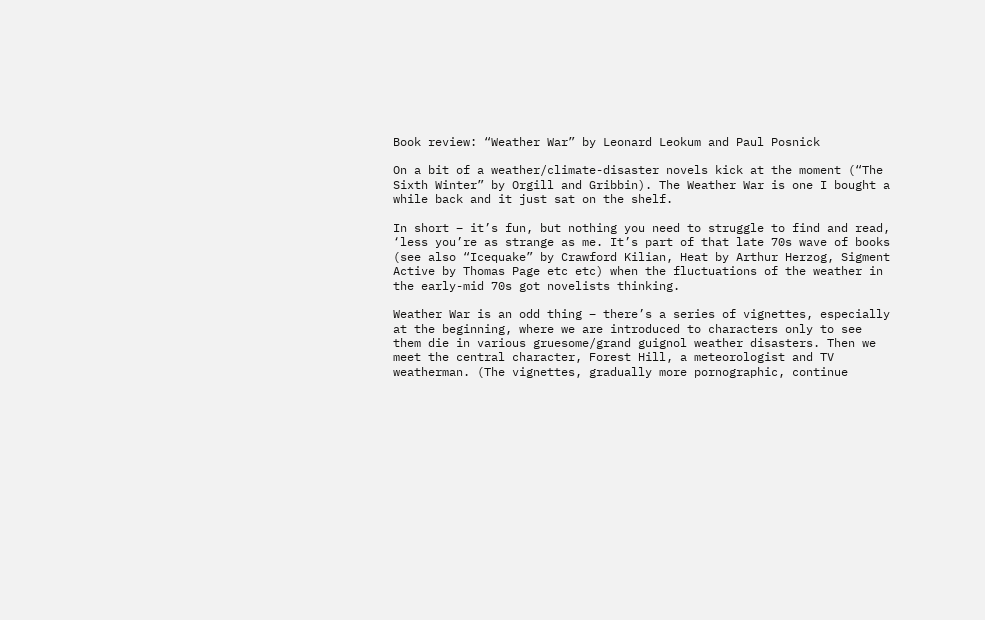Book review: “Weather War” by Leonard Leokum and Paul Posnick

On a bit of a weather/climate-disaster novels kick at the moment (“The Sixth Winter” by Orgill and Gribbin). The Weather War is one I bought a while back and it just sat on the shelf.

In short – it’s fun, but nothing you need to struggle to find and read, ‘less you’re as strange as me. It’s part of that late 70s wave of books (see also “Icequake” by Crawford Kilian, Heat by Arthur Herzog, Sigment Active by Thomas Page etc etc) when the fluctuations of the weather in the early-mid 70s got novelists thinking.

Weather War is an odd thing – there’s a series of vignettes, especially at the beginning, where we are introduced to characters only to see them die in various gruesome/grand guignol weather disasters. Then we meet the central character, Forest Hill, a meteorologist and TV weatherman. (The vignettes, gradually more pornographic, continue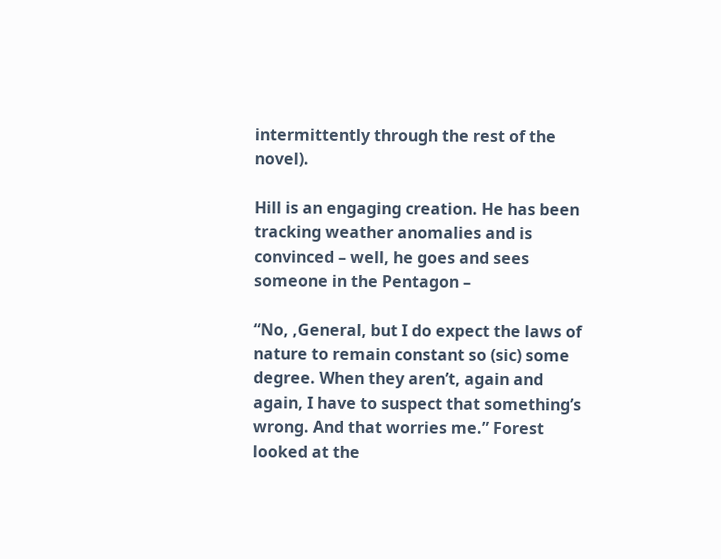intermittently through the rest of the novel).

Hill is an engaging creation. He has been tracking weather anomalies and is convinced – well, he goes and sees someone in the Pentagon –

“No, ,General, but I do expect the laws of nature to remain constant so (sic) some degree. When they aren’t, again and again, I have to suspect that something’s wrong. And that worries me.” Forest looked at the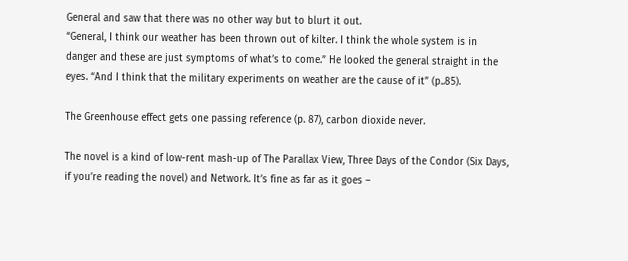General and saw that there was no other way but to blurt it out.
“General, I think our weather has been thrown out of kilter. I think the whole system is in danger and these are just symptoms of what’s to come.” He looked the general straight in the eyes. “And I think that the military experiments on weather are the cause of it” (p..85).

The Greenhouse effect gets one passing reference (p. 87), carbon dioxide never.

The novel is a kind of low-rent mash-up of The Parallax View, Three Days of the Condor (Six Days, if you’re reading the novel) and Network. It’s fine as far as it goes –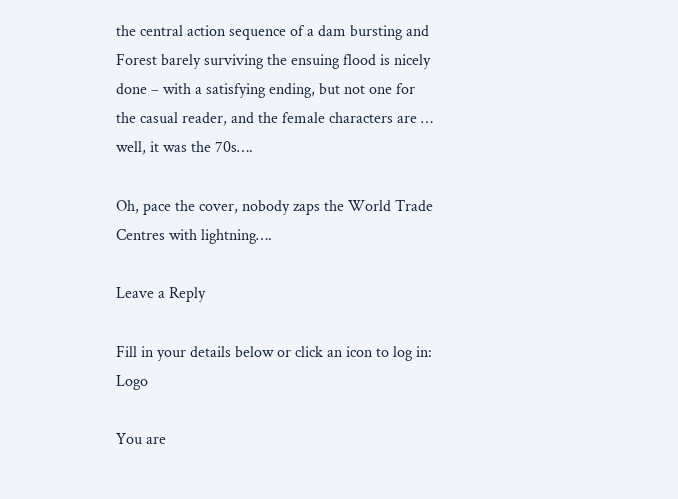the central action sequence of a dam bursting and Forest barely surviving the ensuing flood is nicely done – with a satisfying ending, but not one for the casual reader, and the female characters are … well, it was the 70s….

Oh, pace the cover, nobody zaps the World Trade Centres with lightning….

Leave a Reply

Fill in your details below or click an icon to log in: Logo

You are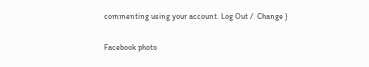commenting using your account. Log Out /  Change )

Facebook photo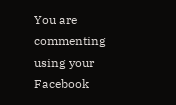You are commenting using your Facebook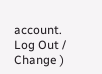account. Log Out /  Change )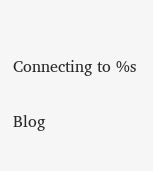Connecting to %s

Blog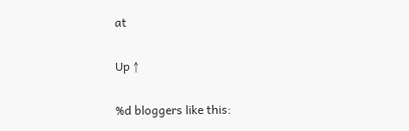at

Up ↑

%d bloggers like this: